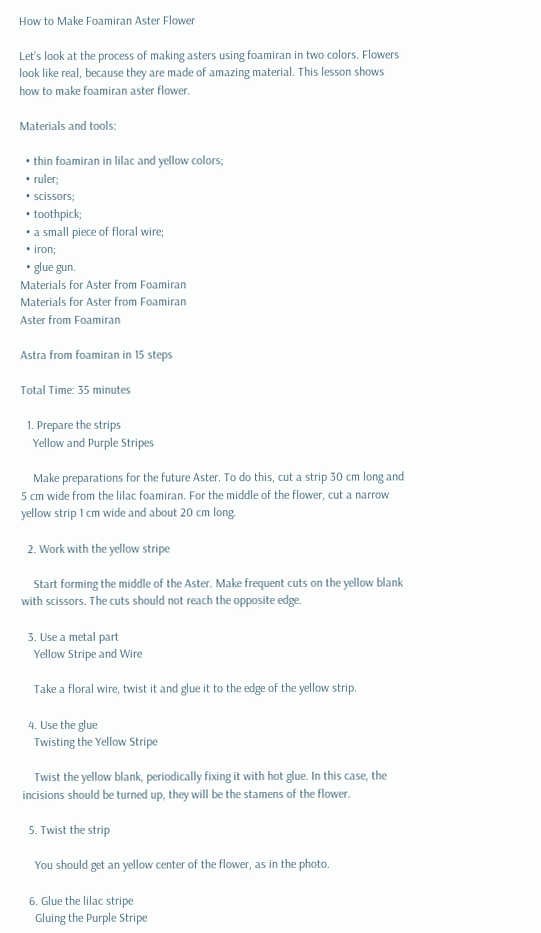How to Make Foamiran Aster Flower

Let’s look at the process of making asters using foamiran in two colors. Flowers look like real, because they are made of amazing material. This lesson shows how to make foamiran aster flower.

Materials and tools:

  • thin foamiran in lilac and yellow colors;
  • ruler;
  • scissors;
  • toothpick;
  • a small piece of floral wire;
  • iron;
  • glue gun.
Materials for Aster from Foamiran
Materials for Aster from Foamiran
Aster from Foamiran

Astra from foamiran in 15 steps

Total Time: 35 minutes

  1. Prepare the strips
    Yellow and Purple Stripes

    Make preparations for the future Aster. To do this, cut a strip 30 cm long and 5 cm wide from the lilac foamiran. For the middle of the flower, cut a narrow yellow strip 1 cm wide and about 20 cm long.

  2. Work with the yellow stripe

    Start forming the middle of the Aster. Make frequent cuts on the yellow blank with scissors. The cuts should not reach the opposite edge.

  3. Use a metal part
    Yellow Stripe and Wire

    Take a floral wire, twist it and glue it to the edge of the yellow strip.

  4. Use the glue
    Twisting the Yellow Stripe

    Twist the yellow blank, periodically fixing it with hot glue. In this case, the incisions should be turned up, they will be the stamens of the flower.

  5. Twist the strip

    You should get an yellow center of the flower, as in the photo.

  6. Glue the lilac stripe
    Gluing the Purple Stripe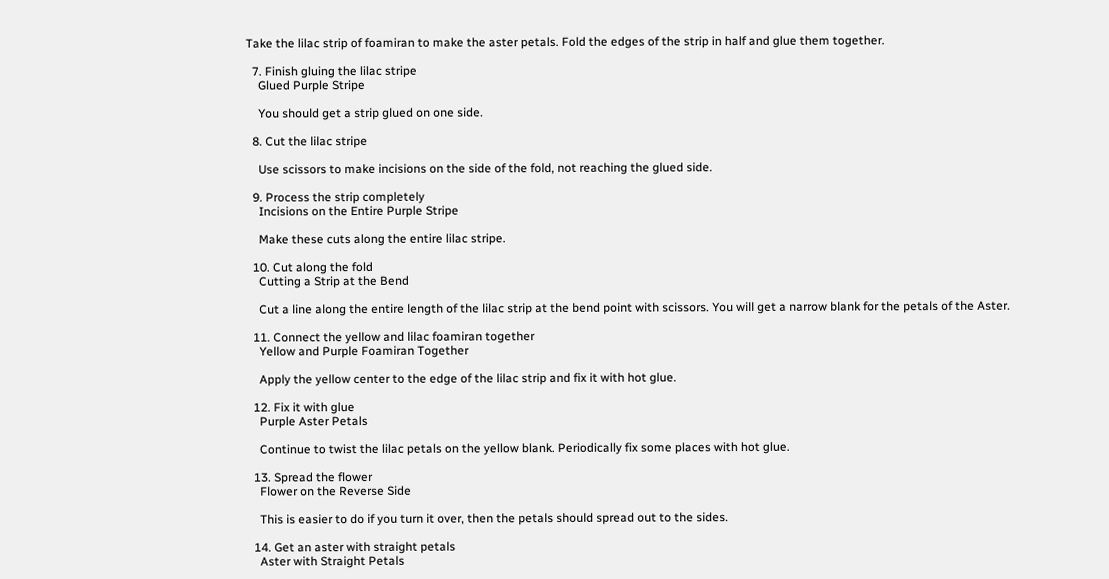Take the lilac strip of foamiran to make the aster petals. Fold the edges of the strip in half and glue them together.

  7. Finish gluing the lilac stripe
    Glued Purple Stripe

    You should get a strip glued on one side.

  8. Cut the lilac stripe

    Use scissors to make incisions on the side of the fold, not reaching the glued side.

  9. Process the strip completely
    Incisions on the Entire Purple Stripe

    Make these cuts along the entire lilac stripe.

  10. Cut along the fold
    Cutting a Strip at the Bend

    Cut a line along the entire length of the lilac strip at the bend point with scissors. You will get a narrow blank for the petals of the Aster.

  11. Connect the yellow and lilac foamiran together
    Yellow and Purple Foamiran Together

    Apply the yellow center to the edge of the lilac strip and fix it with hot glue.

  12. Fix it with glue
    Purple Aster Petals

    Continue to twist the lilac petals on the yellow blank. Periodically fix some places with hot glue.

  13. Spread the flower
    Flower on the Reverse Side

    This is easier to do if you turn it over, then the petals should spread out to the sides.

  14. Get an aster with straight petals
    Aster with Straight Petals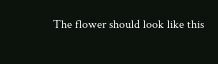The flower should look like this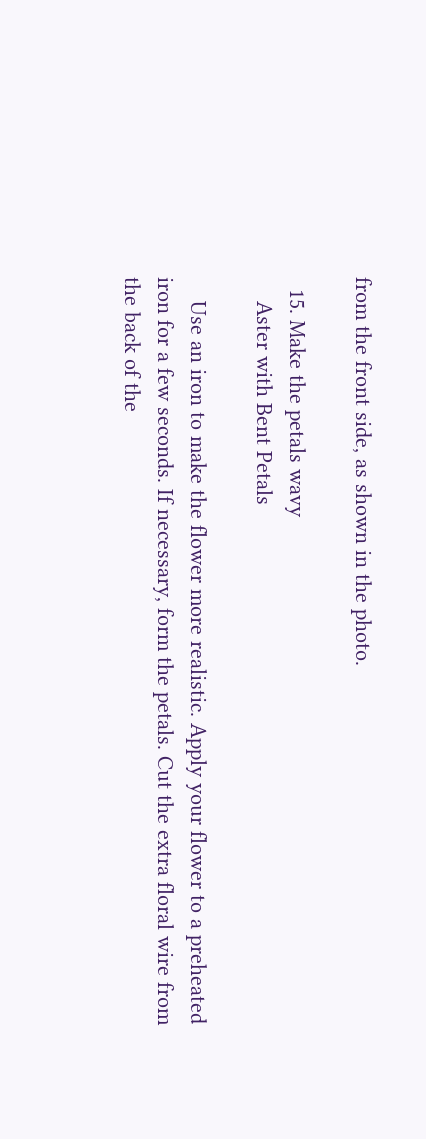from the front side, as shown in the photo.

  15. Make the petals wavy
    Aster with Bent Petals

    Use an iron to make the flower more realistic. Apply your flower to a preheated iron for a few seconds. If necessary, form the petals. Cut the extra floral wire from the back of the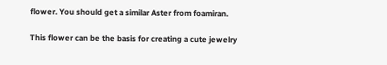flower. You should get a similar Aster from foamiran.

This flower can be the basis for creating a cute jewelry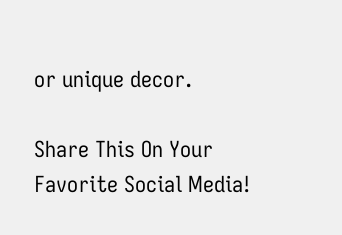or unique decor.

Share This On Your Favorite Social Media!